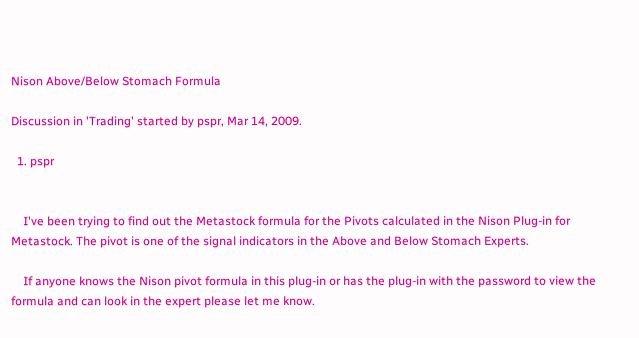Nison Above/Below Stomach Formula

Discussion in 'Trading' started by pspr, Mar 14, 2009.

  1. pspr


    I've been trying to find out the Metastock formula for the Pivots calculated in the Nison Plug-in for Metastock. The pivot is one of the signal indicators in the Above and Below Stomach Experts.

    If anyone knows the Nison pivot formula in this plug-in or has the plug-in with the password to view the formula and can look in the expert please let me know.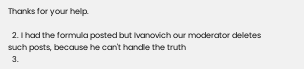Thanks for your help.

  2. I had the formula posted but Ivanovich our moderator deletes such posts, because he can't handle the truth
  3.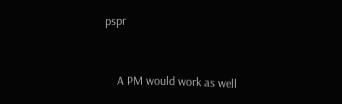pspr


    A PM would work as well